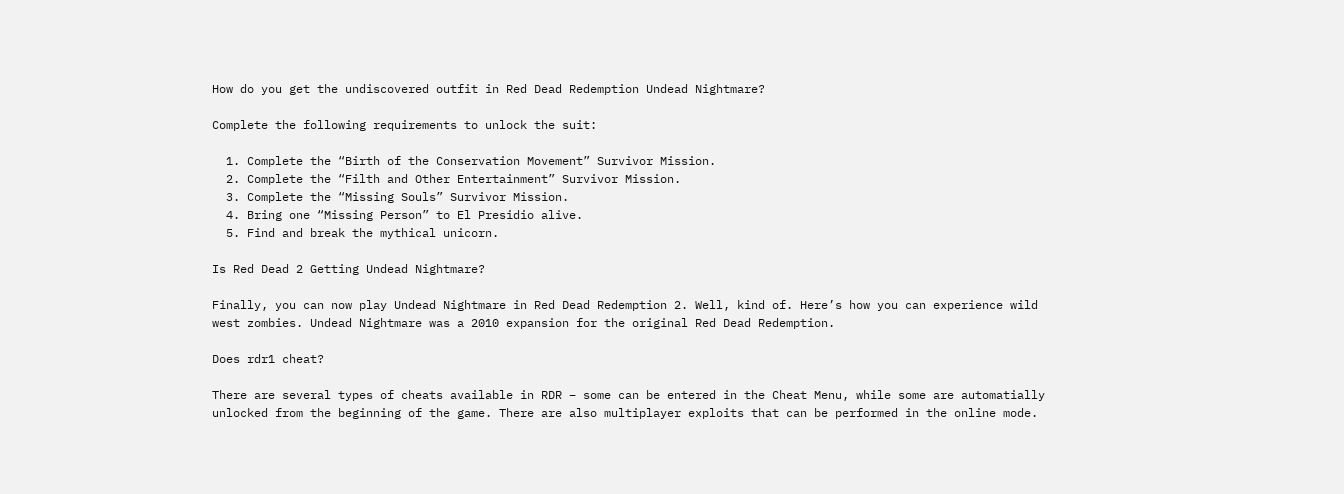How do you get the undiscovered outfit in Red Dead Redemption Undead Nightmare?

Complete the following requirements to unlock the suit:

  1. Complete the “Birth of the Conservation Movement” Survivor Mission.
  2. Complete the “Filth and Other Entertainment” Survivor Mission.
  3. Complete the “Missing Souls” Survivor Mission.
  4. Bring one “Missing Person” to El Presidio alive.
  5. Find and break the mythical unicorn.

Is Red Dead 2 Getting Undead Nightmare?

Finally, you can now play Undead Nightmare in Red Dead Redemption 2. Well, kind of. Here’s how you can experience wild west zombies. Undead Nightmare was a 2010 expansion for the original Red Dead Redemption.

Does rdr1 cheat?

There are several types of cheats available in RDR – some can be entered in the Cheat Menu, while some are automatially unlocked from the beginning of the game. There are also multiplayer exploits that can be performed in the online mode.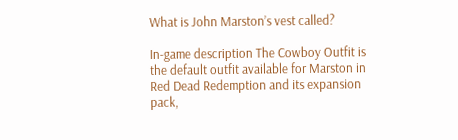What is John Marston’s vest called?

In-game description The Cowboy Outfit is the default outfit available for Marston in Red Dead Redemption and its expansion pack,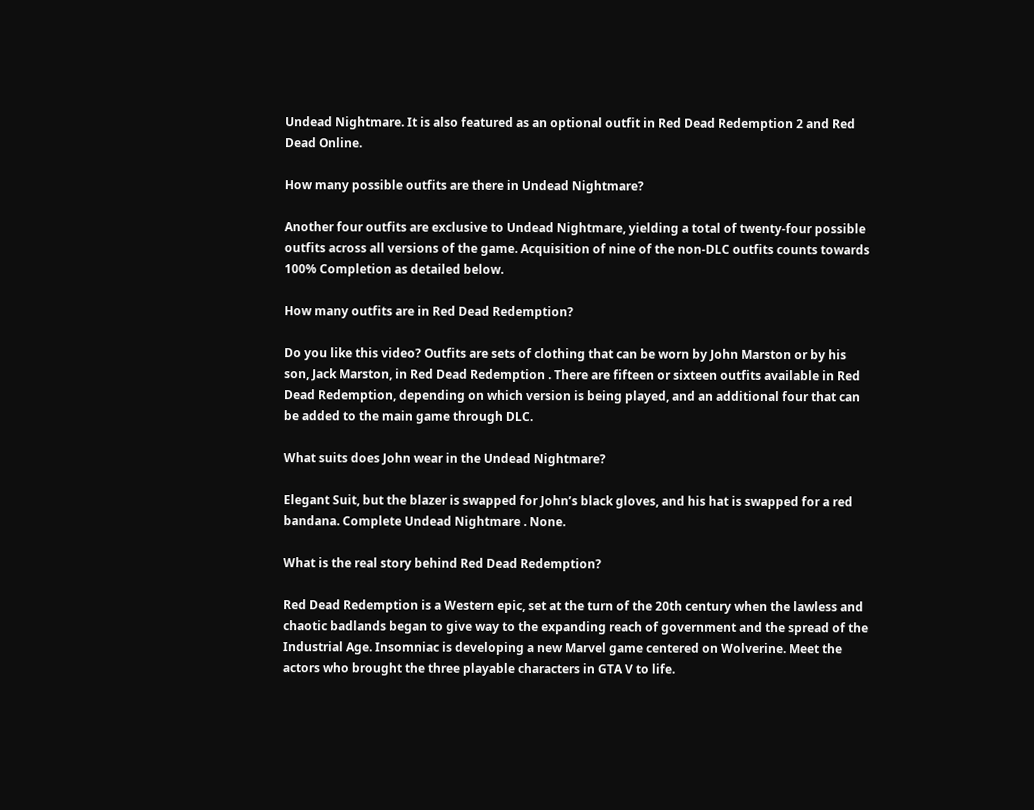Undead Nightmare. It is also featured as an optional outfit in Red Dead Redemption 2 and Red Dead Online.

How many possible outfits are there in Undead Nightmare?

Another four outfits are exclusive to Undead Nightmare, yielding a total of twenty-four possible outfits across all versions of the game. Acquisition of nine of the non-DLC outfits counts towards 100% Completion as detailed below.

How many outfits are in Red Dead Redemption?

Do you like this video? Outfits are sets of clothing that can be worn by John Marston or by his son, Jack Marston, in Red Dead Redemption . There are fifteen or sixteen outfits available in Red Dead Redemption, depending on which version is being played, and an additional four that can be added to the main game through DLC.

What suits does John wear in the Undead Nightmare?

Elegant Suit, but the blazer is swapped for John’s black gloves, and his hat is swapped for a red bandana. Complete Undead Nightmare . None.

What is the real story behind Red Dead Redemption?

Red Dead Redemption is a Western epic, set at the turn of the 20th century when the lawless and chaotic badlands began to give way to the expanding reach of government and the spread of the Industrial Age. Insomniac is developing a new Marvel game centered on Wolverine. Meet the actors who brought the three playable characters in GTA V to life.